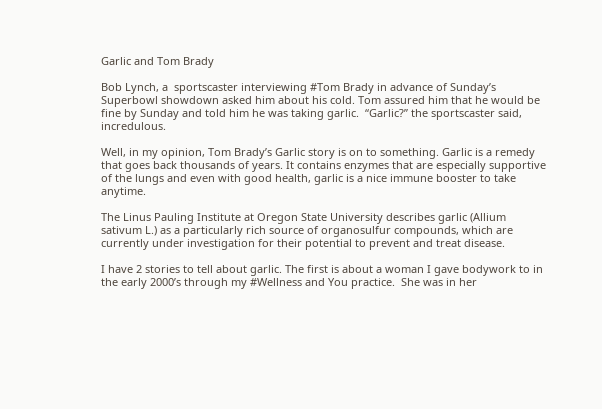Garlic and Tom Brady

Bob Lynch, a  sportscaster interviewing #Tom Brady in advance of Sunday’s Superbowl showdown asked him about his cold. Tom assured him that he would be fine by Sunday and told him he was taking garlic.  “Garlic?” the sportscaster said, incredulous.

Well, in my opinion, Tom Brady’s Garlic story is on to something. Garlic is a remedy that goes back thousands of years. It contains enzymes that are especially supportive of the lungs and even with good health, garlic is a nice immune booster to take anytime.

The Linus Pauling Institute at Oregon State University describes garlic (Allium sativum L.) as a particularly rich source of organosulfur compounds, which are currently under investigation for their potential to prevent and treat disease.

I have 2 stories to tell about garlic. The first is about a woman I gave bodywork to in the early 2000’s through my #Wellness and You practice.  She was in her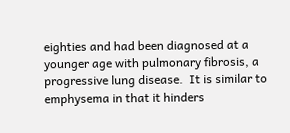eighties and had been diagnosed at a younger age with pulmonary fibrosis, a progressive lung disease.  It is similar to emphysema in that it hinders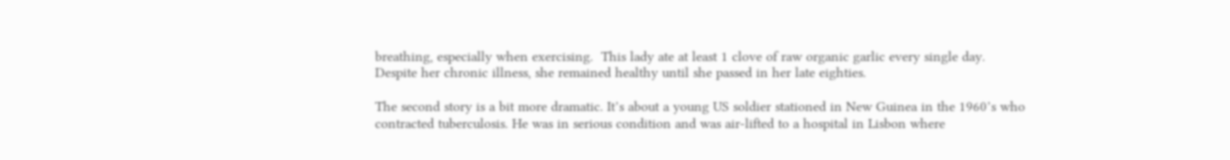breathing, especially when exercising.  This lady ate at least 1 clove of raw organic garlic every single day.  Despite her chronic illness, she remained healthy until she passed in her late eighties.

The second story is a bit more dramatic. It’s about a young US soldier stationed in New Guinea in the 1960’s who contracted tuberculosis. He was in serious condition and was air-lifted to a hospital in Lisbon where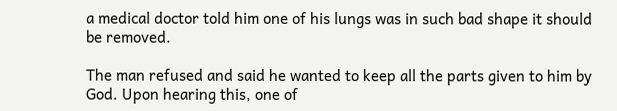a medical doctor told him one of his lungs was in such bad shape it should be removed.

The man refused and said he wanted to keep all the parts given to him by God. Upon hearing this, one of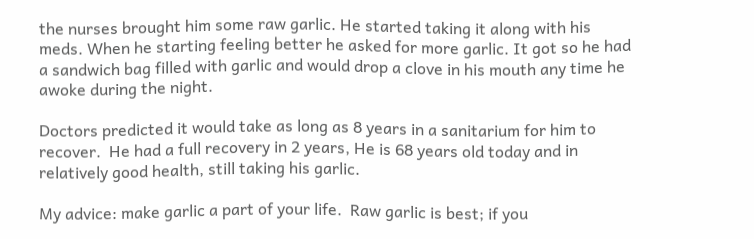the nurses brought him some raw garlic. He started taking it along with his meds. When he starting feeling better he asked for more garlic. It got so he had a sandwich bag filled with garlic and would drop a clove in his mouth any time he awoke during the night.

Doctors predicted it would take as long as 8 years in a sanitarium for him to recover.  He had a full recovery in 2 years, He is 68 years old today and in relatively good health, still taking his garlic.

My advice: make garlic a part of your life.  Raw garlic is best; if you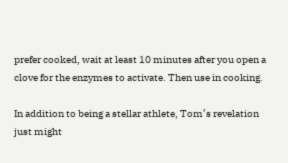prefer cooked, wait at least 10 minutes after you open a clove for the enzymes to activate. Then use in cooking.

In addition to being a stellar athlete, Tom’s revelation just might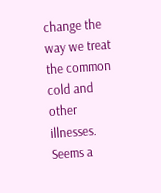change the way we treat the common cold and other illnesses.  Seems a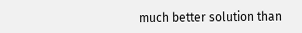much better solution than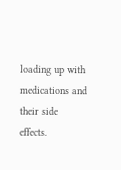loading up with medications and their side effects.